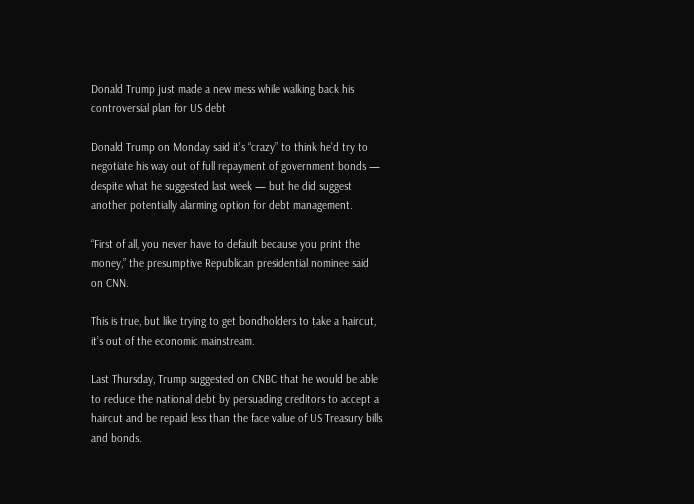Donald Trump just made a new mess while walking back his controversial plan for US debt

Donald Trump on Monday said it’s “crazy” to think he’d try to negotiate his way out of full repayment of government bonds — despite what he suggested last week — but he did suggest another potentially alarming option for debt management.

“First of all, you never have to default because you print the money,” the presumptive Republican presidential nominee said on CNN.

This is true, but like trying to get bondholders to take a haircut, it’s out of the economic mainstream.

Last Thursday, Trump suggested on CNBC that he would be able to reduce the national debt by persuading creditors to accept a haircut and be repaid less than the face value of US Treasury bills and bonds.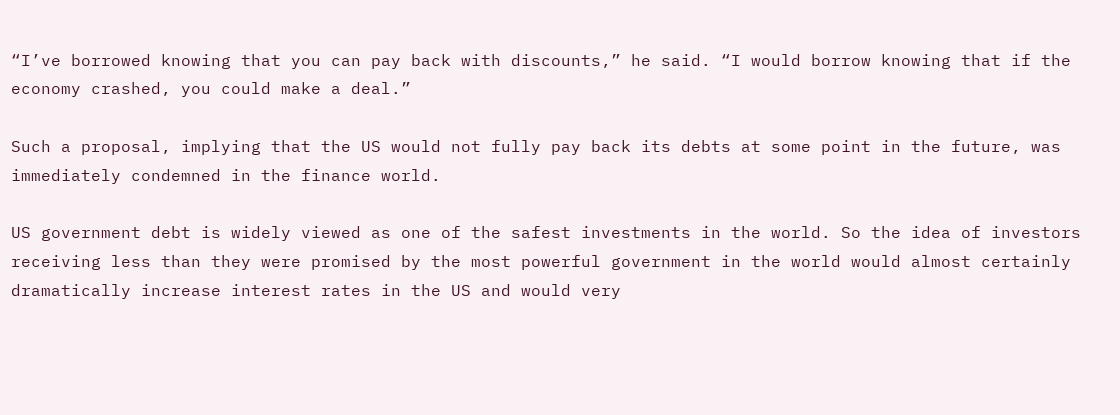“I’ve borrowed knowing that you can pay back with discounts,” he said. “I would borrow knowing that if the economy crashed, you could make a deal.”

Such a proposal, implying that the US would not fully pay back its debts at some point in the future, was immediately condemned in the finance world.

US government debt is widely viewed as one of the safest investments in the world. So the idea of investors receiving less than they were promised by the most powerful government in the world would almost certainly dramatically increase interest rates in the US and would very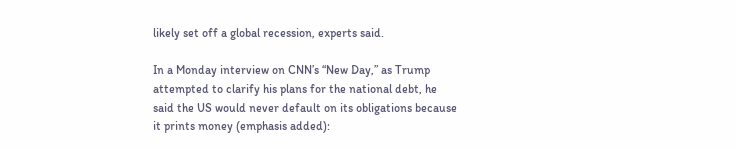likely set off a global recession, experts said.

In a Monday interview on CNN’s “New Day,” as Trump attempted to clarify his plans for the national debt, he said the US would never default on its obligations because it prints money (emphasis added):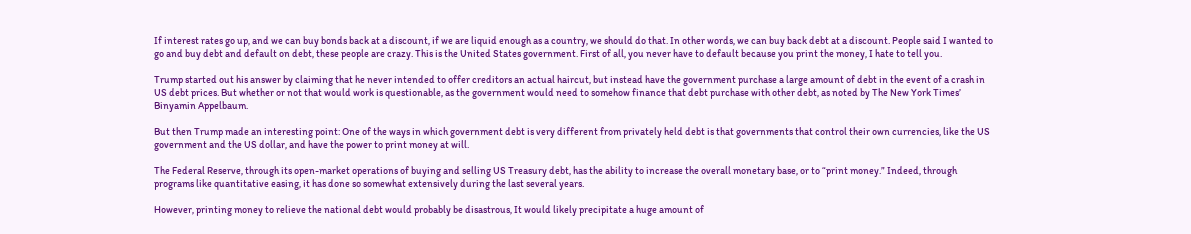If interest rates go up, and we can buy bonds back at a discount, if we are liquid enough as a country, we should do that. In other words, we can buy back debt at a discount. People said I wanted to go and buy debt and default on debt, these people are crazy. This is the United States government. First of all, you never have to default because you print the money, I hate to tell you.

Trump started out his answer by claiming that he never intended to offer creditors an actual haircut, but instead have the government purchase a large amount of debt in the event of a crash in US debt prices. But whether or not that would work is questionable, as the government would need to somehow finance that debt purchase with other debt, as noted by The New York Times’ Binyamin Appelbaum.

But then Trump made an interesting point: One of the ways in which government debt is very different from privately held debt is that governments that control their own currencies, like the US government and the US dollar, and have the power to print money at will.

The Federal Reserve, through its open-market operations of buying and selling US Treasury debt, has the ability to increase the overall monetary base, or to “print money.” Indeed, through programs like quantitative easing, it has done so somewhat extensively during the last several years.

However, printing money to relieve the national debt would probably be disastrous, It would likely precipitate a huge amount of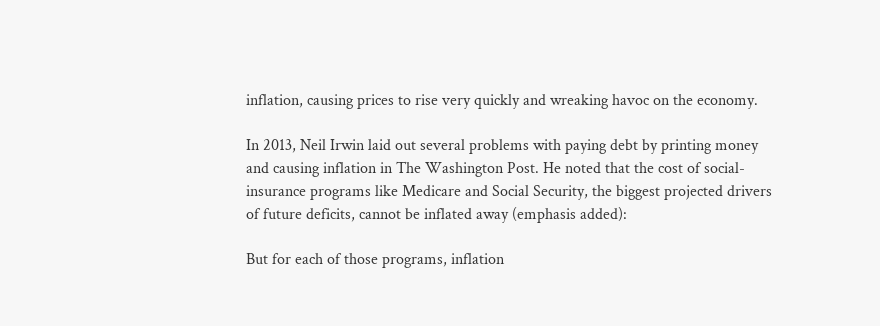inflation, causing prices to rise very quickly and wreaking havoc on the economy.

In 2013, Neil Irwin laid out several problems with paying debt by printing money and causing inflation in The Washington Post. He noted that the cost of social-insurance programs like Medicare and Social Security, the biggest projected drivers of future deficits, cannot be inflated away (emphasis added):

But for each of those programs, inflation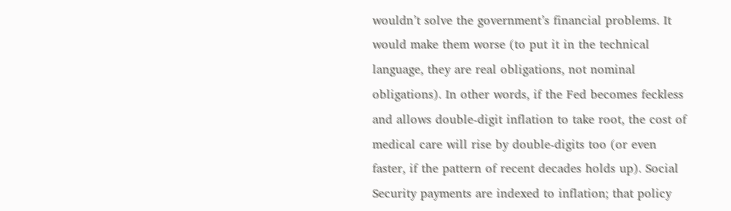wouldn’t solve the government’s financial problems. It would make them worse (to put it in the technical language, they are real obligations, not nominal obligations). In other words, if the Fed becomes feckless and allows double-digit inflation to take root, the cost of medical care will rise by double-digits too (or even faster, if the pattern of recent decades holds up). Social Security payments are indexed to inflation; that policy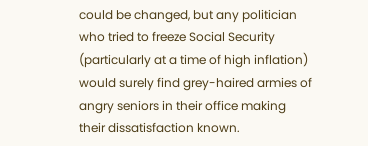could be changed, but any politician who tried to freeze Social Security (particularly at a time of high inflation) would surely find grey-haired armies of angry seniors in their office making their dissatisfaction known.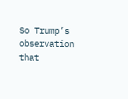So Trump’s observation that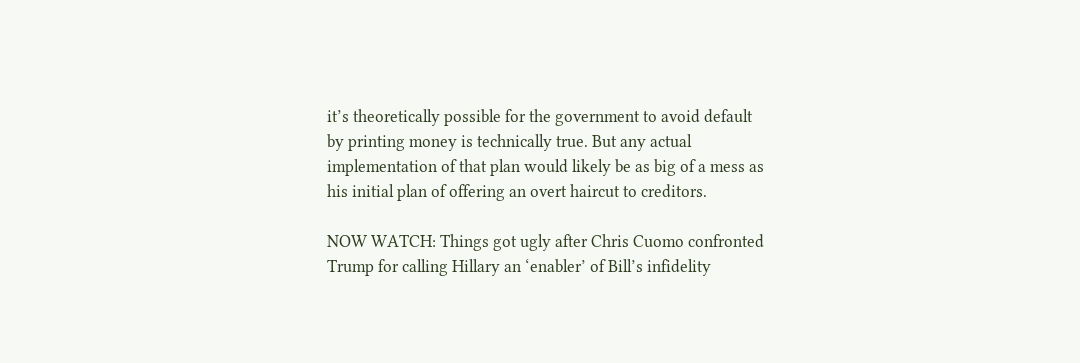it’s theoretically possible for the government to avoid default by printing money is technically true. But any actual implementation of that plan would likely be as big of a mess as his initial plan of offering an overt haircut to creditors.

NOW WATCH: Things got ugly after Chris Cuomo confronted Trump for calling Hillary an ‘enabler’ of Bill’s infidelity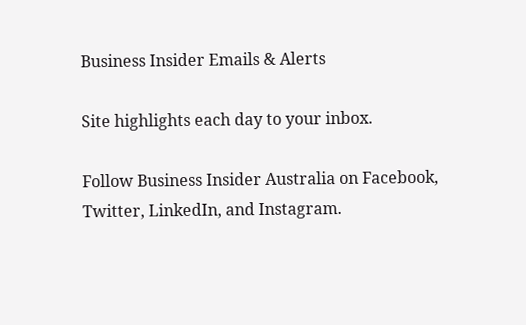Business Insider Emails & Alerts

Site highlights each day to your inbox.

Follow Business Insider Australia on Facebook, Twitter, LinkedIn, and Instagram.